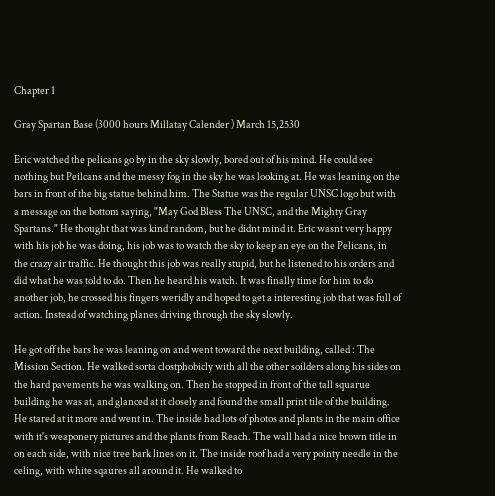Chapter 1

Gray Spartan Base (3000 hours Millatay Calender ) March 15,2530

Eric watched the pelicans go by in the sky slowly, bored out of his mind. He could see nothing but Peilcans and the messy fog in the sky he was looking at. He was leaning on the bars in front of the big statue behind him. The Statue was the regular UNSC logo but with a message on the bottom saying, "May God Bless The UNSC, and the Mighty Gray Spartans." He thought that was kind random, but he didnt mind it. Eric wasnt very happy with his job he was doing, his job was to watch the sky to keep an eye on the Pelicans, in the crazy air traffic. He thought this job was really stupid, but he listened to his orders and did what he was told to do. Then he heard his watch. It was finally time for him to do another job, he crossed his fingers weridly and hoped to get a interesting job that was full of action. Instead of watching planes driving through the sky slowly.

He got off the bars he was leaning on and went toward the next building, called : The Mission Section. He walked sorta clostphobicly with all the other soilders along his sides on the hard pavements he was walking on. Then he stopped in front of the tall squarue building he was at, and glanced at it closely and found the small print tile of the building. He stared at it more and went in. The inside had lots of photos and plants in the main office with it's weaponery pictures and the plants from Reach. The wall had a nice brown title in on each side, with nice tree bark lines on it. The inside roof had a very pointy needle in the celing, with white sqaures all around it. He walked to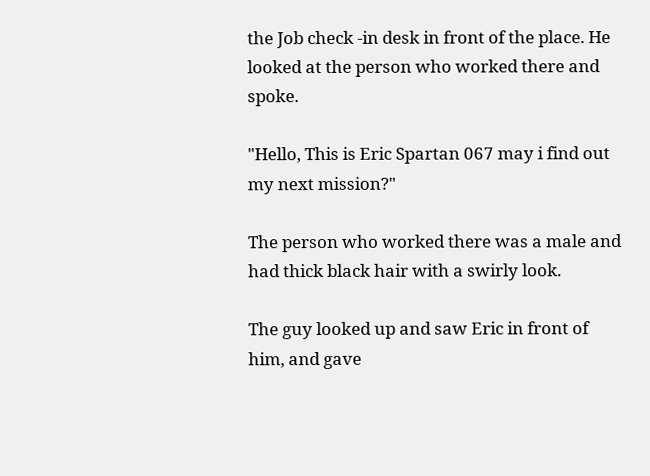the Job check -in desk in front of the place. He looked at the person who worked there and spoke.

"Hello, This is Eric Spartan 067 may i find out my next mission?"

The person who worked there was a male and had thick black hair with a swirly look.

The guy looked up and saw Eric in front of him, and gave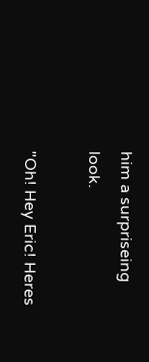him a surpriseing look.

"Oh! Hey Eric! Heres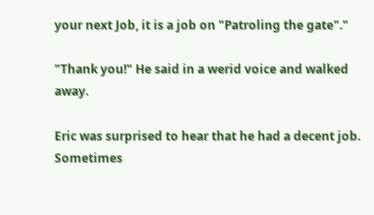your next Job, it is a job on "Patroling the gate"."

"Thank you!" He said in a werid voice and walked away.

Eric was surprised to hear that he had a decent job. Sometimes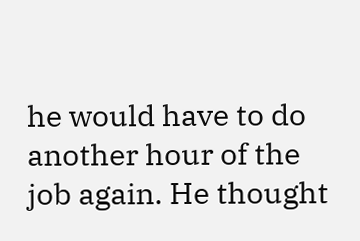he would have to do another hour of the job again. He thought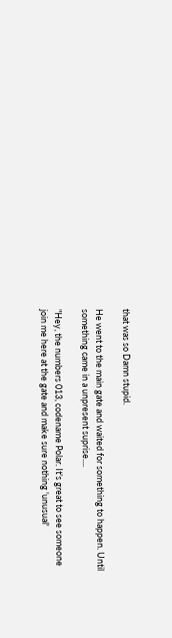that was so Damn stupid.

He went to the main gate and waited for something to happen. Until something came in a unpresent suprise....

"Hey, the numbers 013, codename Polar. It's great to see someone join me here at the gate and make sure nothing 'unusual'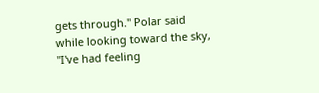gets through." Polar said while looking toward the sky, "I've had feeling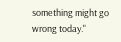something might go wrong today."